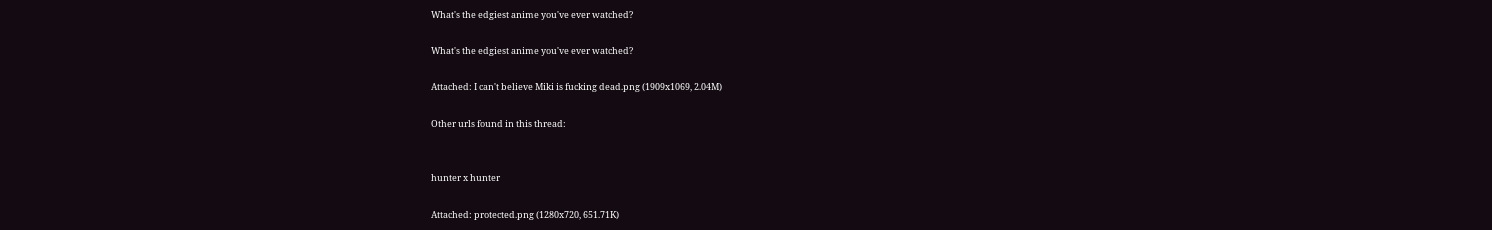What's the edgiest anime you've ever watched?

What's the edgiest anime you've ever watched?

Attached: I can't believe Miki is fucking dead.png (1909x1069, 2.04M)

Other urls found in this thread:


hunter x hunter

Attached: protected.png (1280x720, 651.71K)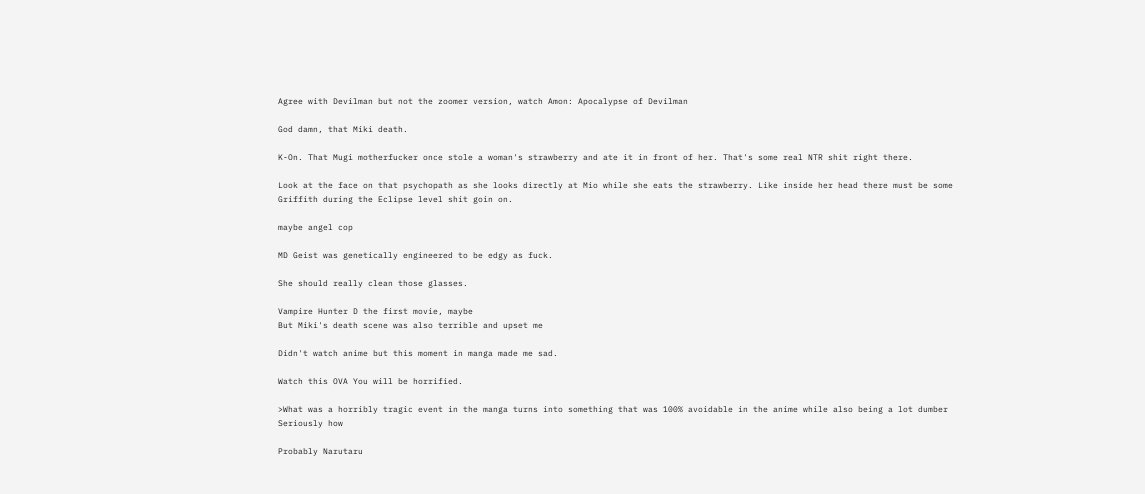Agree with Devilman but not the zoomer version, watch Amon: Apocalypse of Devilman

God damn, that Miki death.

K-On. That Mugi motherfucker once stole a woman's strawberry and ate it in front of her. That's some real NTR shit right there.

Look at the face on that psychopath as she looks directly at Mio while she eats the strawberry. Like inside her head there must be some Griffith during the Eclipse level shit goin on.

maybe angel cop

MD Geist was genetically engineered to be edgy as fuck.

She should really clean those glasses.

Vampire Hunter D the first movie, maybe
But Miki's death scene was also terrible and upset me

Didn't watch anime but this moment in manga made me sad.

Watch this OVA You will be horrified.

>What was a horribly tragic event in the manga turns into something that was 100% avoidable in the anime while also being a lot dumber
Seriously how

Probably Narutaru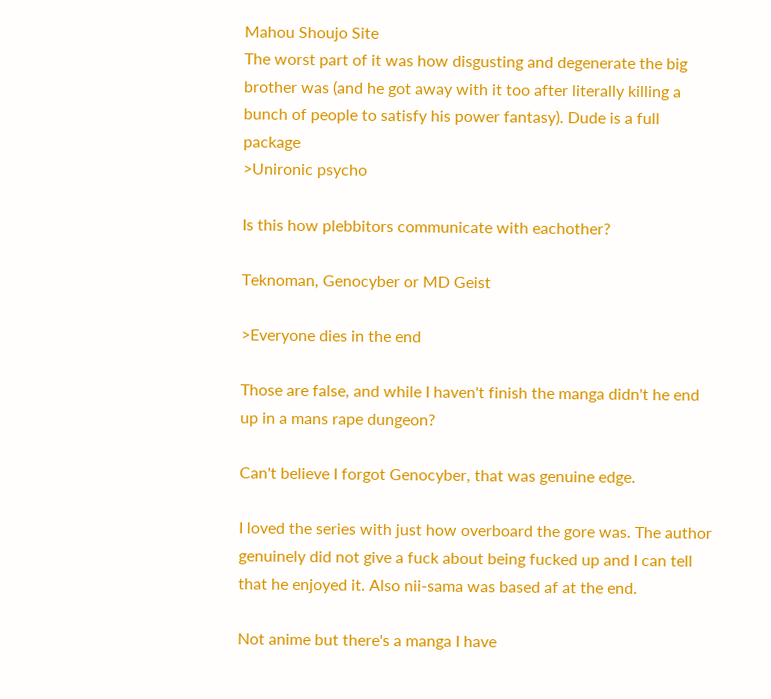Mahou Shoujo Site
The worst part of it was how disgusting and degenerate the big brother was (and he got away with it too after literally killing a bunch of people to satisfy his power fantasy). Dude is a full package
>Unironic psycho

Is this how plebbitors communicate with eachother?

Teknoman, Genocyber or MD Geist

>Everyone dies in the end

Those are false, and while I haven't finish the manga didn't he end up in a mans rape dungeon?

Can't believe I forgot Genocyber, that was genuine edge.

I loved the series with just how overboard the gore was. The author genuinely did not give a fuck about being fucked up and I can tell that he enjoyed it. Also nii-sama was based af at the end.

Not anime but there's a manga I have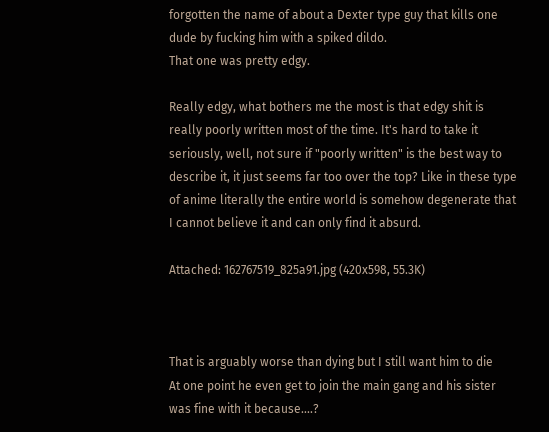forgotten the name of about a Dexter type guy that kills one dude by fucking him with a spiked dildo.
That one was pretty edgy.

Really edgy, what bothers me the most is that edgy shit is really poorly written most of the time. It's hard to take it seriously, well, not sure if "poorly written" is the best way to describe it, it just seems far too over the top? Like in these type of anime literally the entire world is somehow degenerate that I cannot believe it and can only find it absurd.

Attached: 162767519_825a91.jpg (420x598, 55.3K)



That is arguably worse than dying but I still want him to die
At one point he even get to join the main gang and his sister was fine with it because....?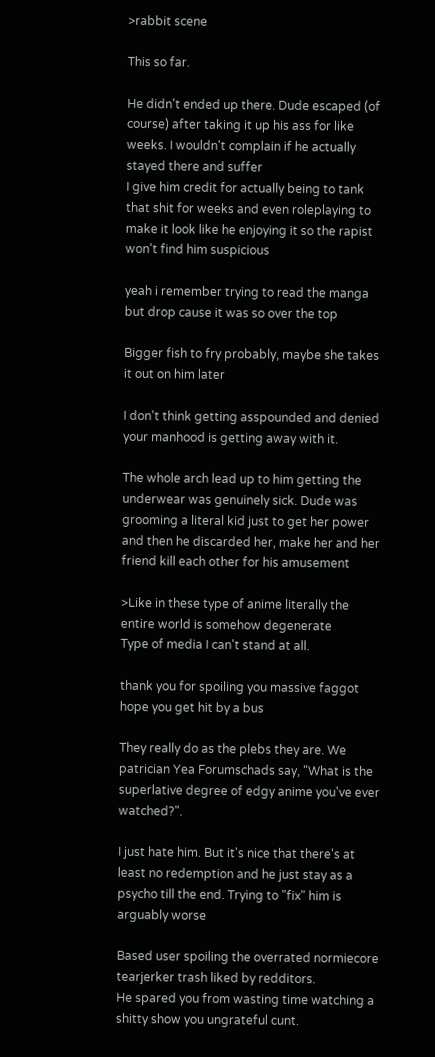>rabbit scene

This so far.

He didn't ended up there. Dude escaped (of course) after taking it up his ass for like weeks. I wouldn't complain if he actually stayed there and suffer
I give him credit for actually being to tank that shit for weeks and even roleplaying to make it look like he enjoying it so the rapist won't find him suspicious

yeah i remember trying to read the manga but drop cause it was so over the top

Bigger fish to fry probably, maybe she takes it out on him later

I don't think getting asspounded and denied your manhood is getting away with it.

The whole arch lead up to him getting the underwear was genuinely sick. Dude was grooming a literal kid just to get her power and then he discarded her, make her and her friend kill each other for his amusement

>Like in these type of anime literally the entire world is somehow degenerate
Type of media I can't stand at all.

thank you for spoiling you massive faggot hope you get hit by a bus

They really do as the plebs they are. We patrician Yea Forumschads say, "What is the superlative degree of edgy anime you've ever watched?".

I just hate him. But it's nice that there's at least no redemption and he just stay as a psycho till the end. Trying to "fix" him is arguably worse

Based user spoiling the overrated normiecore tearjerker trash liked by redditors.
He spared you from wasting time watching a shitty show you ungrateful cunt.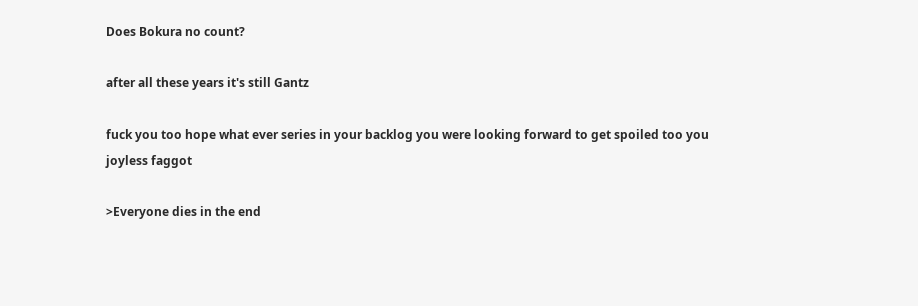Does Bokura no count?

after all these years it's still Gantz

fuck you too hope what ever series in your backlog you were looking forward to get spoiled too you joyless faggot

>Everyone dies in the end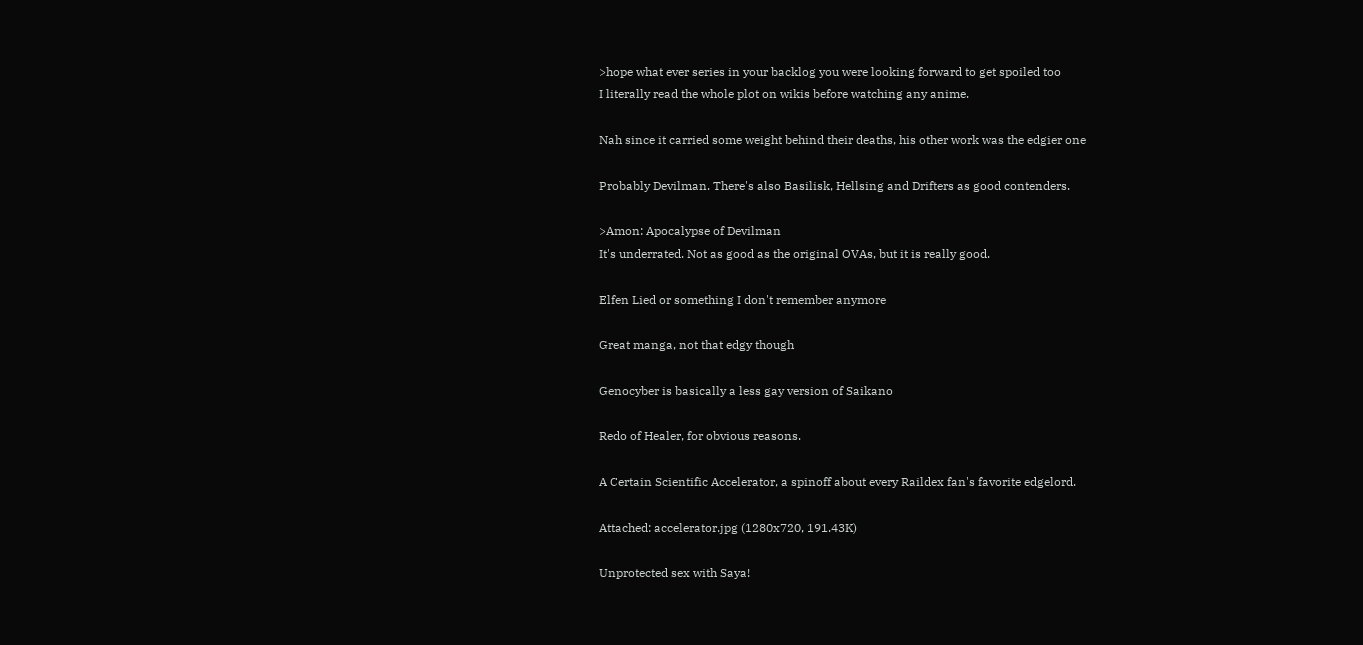>hope what ever series in your backlog you were looking forward to get spoiled too
I literally read the whole plot on wikis before watching any anime.

Nah since it carried some weight behind their deaths, his other work was the edgier one

Probably Devilman. There's also Basilisk, Hellsing and Drifters as good contenders.

>Amon: Apocalypse of Devilman
It's underrated. Not as good as the original OVAs, but it is really good.

Elfen Lied or something I don't remember anymore

Great manga, not that edgy though

Genocyber is basically a less gay version of Saikano

Redo of Healer, for obvious reasons.

A Certain Scientific Accelerator, a spinoff about every Raildex fan's favorite edgelord.

Attached: accelerator.jpg (1280x720, 191.43K)

Unprotected sex with Saya!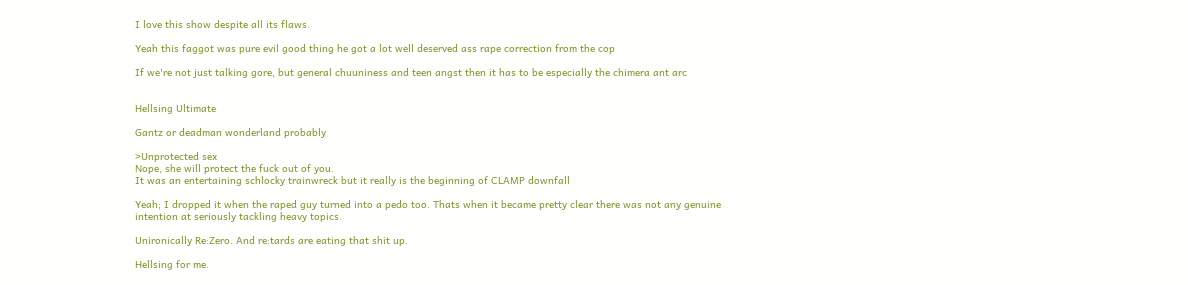I love this show despite all its flaws.

Yeah this faggot was pure evil good thing he got a lot well deserved ass rape correction from the cop

If we're not just talking gore, but general chuuniness and teen angst then it has to be especially the chimera ant arc


Hellsing Ultimate

Gantz or deadman wonderland probably

>Unprotected sex
Nope, she will protect the fuck out of you.
It was an entertaining schlocky trainwreck but it really is the beginning of CLAMP downfall

Yeah; I dropped it when the raped guy turned into a pedo too. Thats when it became pretty clear there was not any genuine intention at seriously tackling heavy topics.

Unironically Re:Zero. And re:tards are eating that shit up.

Hellsing for me.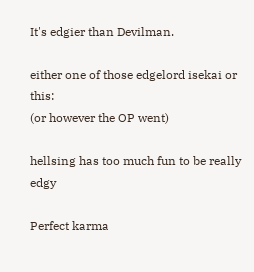It's edgier than Devilman.

either one of those edgelord isekai or this:
(or however the OP went)

hellsing has too much fun to be really edgy

Perfect karma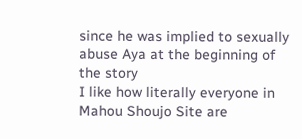since he was implied to sexually abuse Aya at the beginning of the story
I like how literally everyone in Mahou Shoujo Site are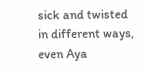sick and twisted in different ways, even Aya